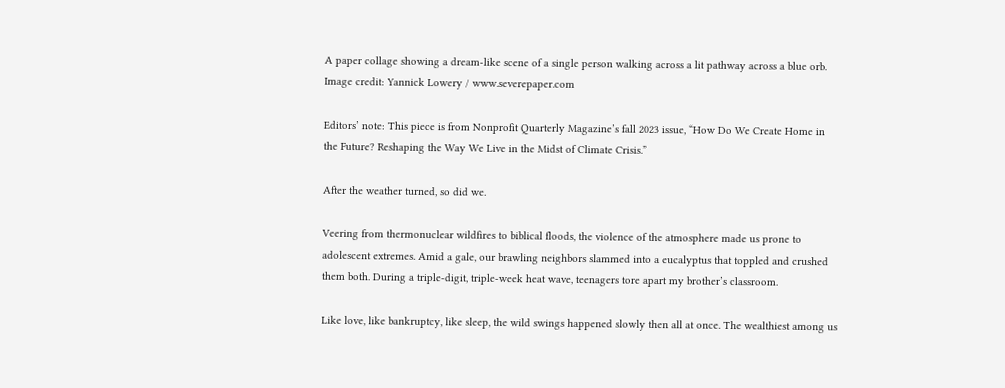A paper collage showing a dream-like scene of a single person walking across a lit pathway across a blue orb.
Image credit: Yannick Lowery / www.severepaper.com

Editors’ note: This piece is from Nonprofit Quarterly Magazine’s fall 2023 issue, “How Do We Create Home in the Future? Reshaping the Way We Live in the Midst of Climate Crisis.”

After the weather turned, so did we.

Veering from thermonuclear wildfires to biblical floods, the violence of the atmosphere made us prone to adolescent extremes. Amid a gale, our brawling neighbors slammed into a eucalyptus that toppled and crushed them both. During a triple-digit, triple-week heat wave, teenagers tore apart my brother’s classroom.

Like love, like bankruptcy, like sleep, the wild swings happened slowly then all at once. The wealthiest among us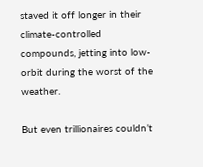staved it off longer in their climate-controlled compounds, jetting into low-orbit during the worst of the weather.

But even trillionaires couldn’t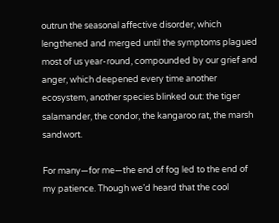outrun the seasonal affective disorder, which lengthened and merged until the symptoms plagued most of us year-round, compounded by our grief and anger, which deepened every time another ecosystem, another species blinked out: the tiger salamander, the condor, the kangaroo rat, the marsh sandwort.

For many—for me—the end of fog led to the end of my patience. Though we’d heard that the cool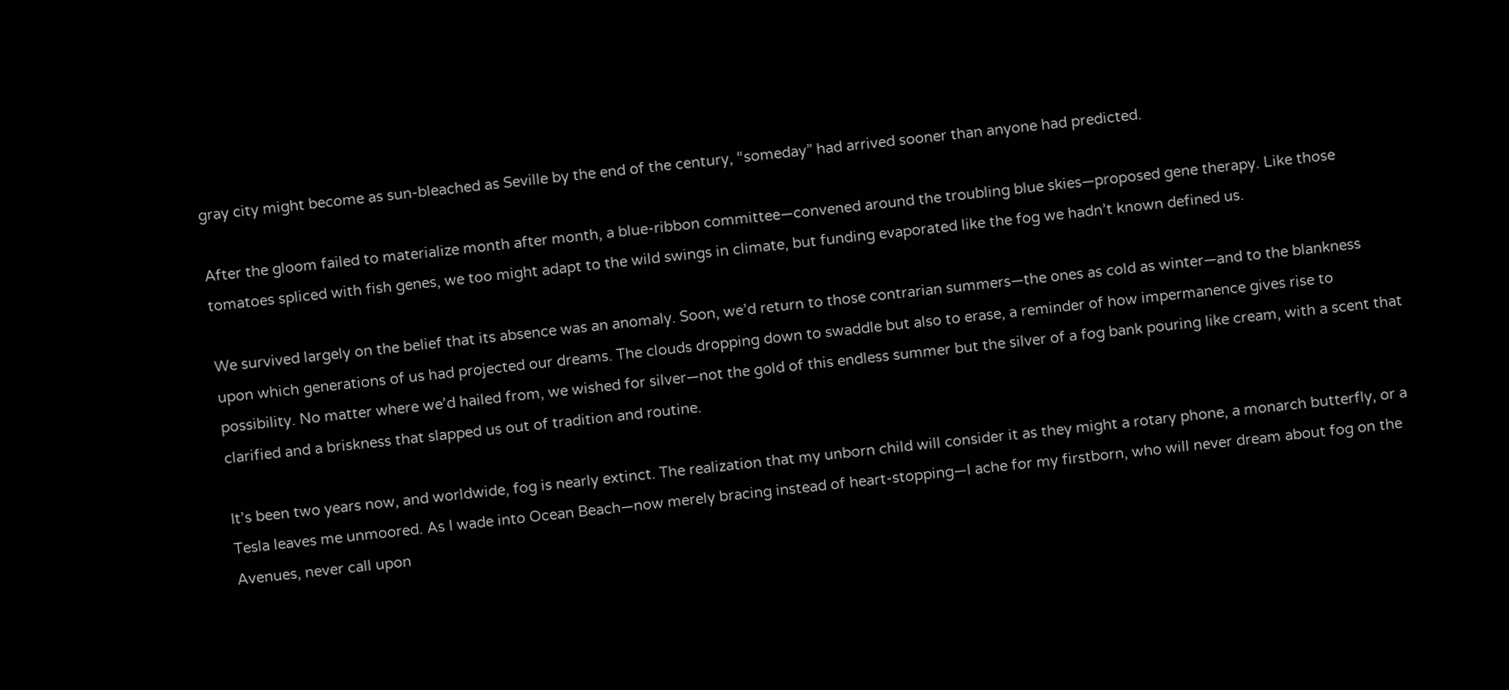gray city might become as sun-bleached as Seville by the end of the century, “someday” had arrived sooner than anyone had predicted.

After the gloom failed to materialize month after month, a blue-ribbon committee—convened around the troubling blue skies—proposed gene therapy. Like those tomatoes spliced with fish genes, we too might adapt to the wild swings in climate, but funding evaporated like the fog we hadn’t known defined us.

We survived largely on the belief that its absence was an anomaly. Soon, we’d return to those contrarian summers—the ones as cold as winter—and to the blankness upon which generations of us had projected our dreams. The clouds dropping down to swaddle but also to erase, a reminder of how impermanence gives rise to possibility. No matter where we’d hailed from, we wished for silver—not the gold of this endless summer but the silver of a fog bank pouring like cream, with a scent that clarified and a briskness that slapped us out of tradition and routine.

It’s been two years now, and worldwide, fog is nearly extinct. The realization that my unborn child will consider it as they might a rotary phone, a monarch butterfly, or a Tesla leaves me unmoored. As I wade into Ocean Beach—now merely bracing instead of heart-stopping—I ache for my firstborn, who will never dream about fog on the Avenues, never call upon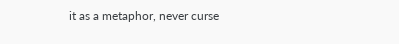it as a metaphor, never curse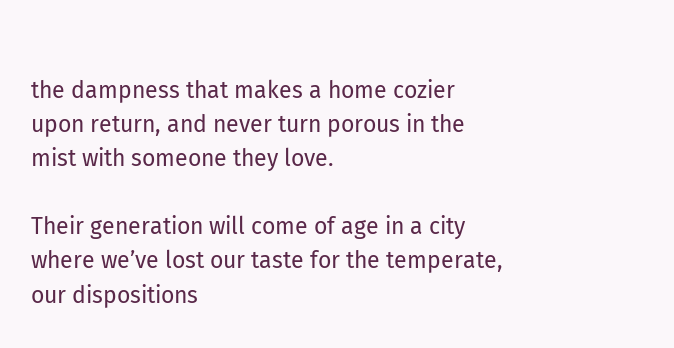the dampness that makes a home cozier upon return, and never turn porous in the mist with someone they love.

Their generation will come of age in a city where we’ve lost our taste for the temperate, our dispositions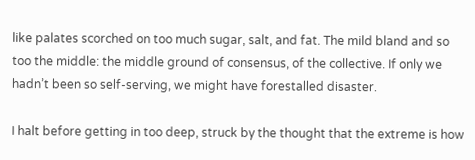like palates scorched on too much sugar, salt, and fat. The mild bland and so too the middle: the middle ground of consensus, of the collective. If only we hadn’t been so self-serving, we might have forestalled disaster.

I halt before getting in too deep, struck by the thought that the extreme is how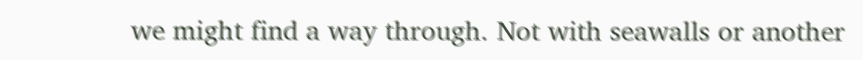we might find a way through. Not with seawalls or another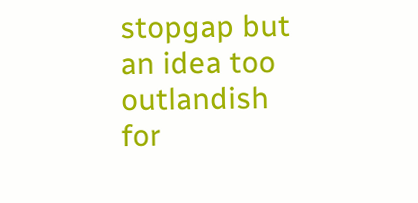stopgap but an idea too outlandish for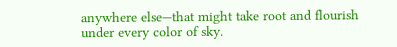anywhere else—that might take root and flourish under every color of sky.